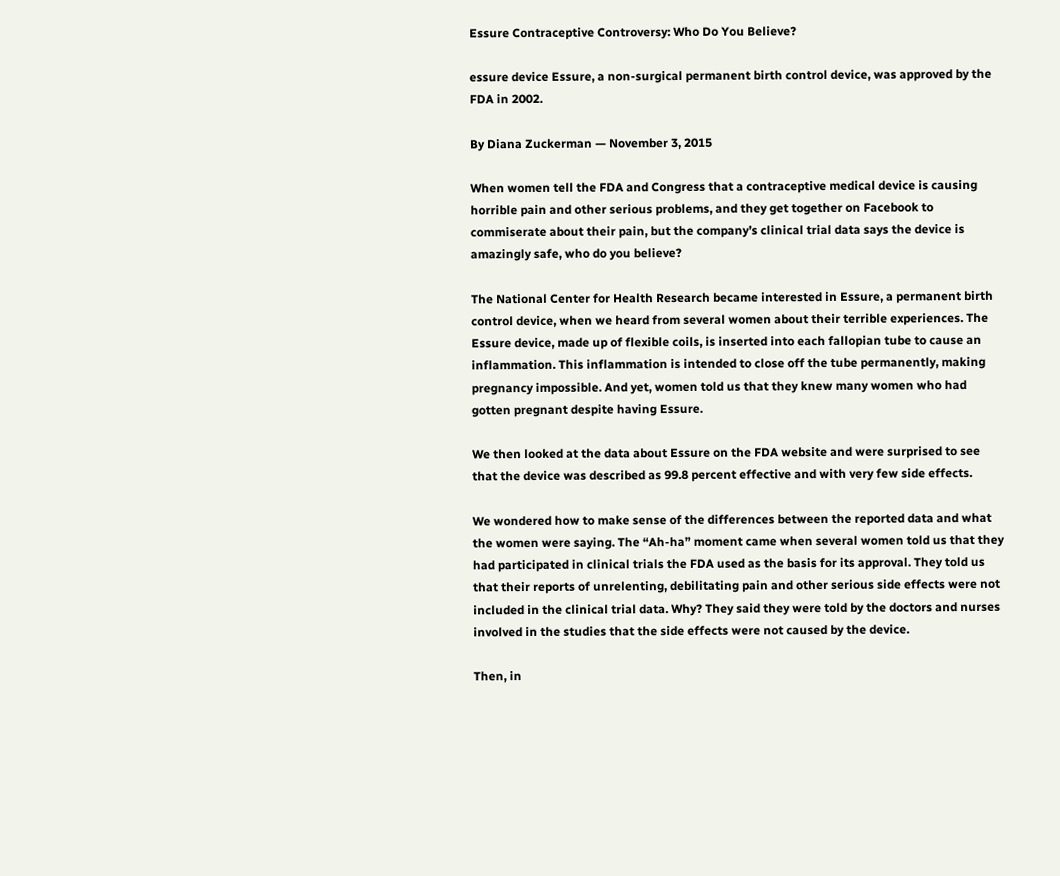Essure Contraceptive Controversy: Who Do You Believe?

essure device Essure, a non-surgical permanent birth control device, was approved by the FDA in 2002.

By Diana Zuckerman — November 3, 2015

When women tell the FDA and Congress that a contraceptive medical device is causing horrible pain and other serious problems, and they get together on Facebook to commiserate about their pain, but the company’s clinical trial data says the device is amazingly safe, who do you believe?

The National Center for Health Research became interested in Essure, a permanent birth control device, when we heard from several women about their terrible experiences. The Essure device, made up of flexible coils, is inserted into each fallopian tube to cause an inflammation. This inflammation is intended to close off the tube permanently, making pregnancy impossible. And yet, women told us that they knew many women who had gotten pregnant despite having Essure.

We then looked at the data about Essure on the FDA website and were surprised to see that the device was described as 99.8 percent effective and with very few side effects.

We wondered how to make sense of the differences between the reported data and what the women were saying. The “Ah-ha” moment came when several women told us that they had participated in clinical trials the FDA used as the basis for its approval. They told us that their reports of unrelenting, debilitating pain and other serious side effects were not included in the clinical trial data. Why? They said they were told by the doctors and nurses involved in the studies that the side effects were not caused by the device.

Then, in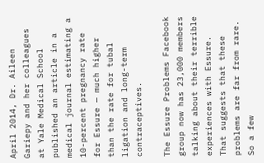April 2014, Dr. Aileen Gariepy and her colleagues at Yale Medical School published an article in a medical journal estimating a 10-percent pregnancy rate for Essure — much higher than the rate for tubal ligation and long-term contraceptives.

The Essure Problems Facebook group now has 23,000 members talking about their terrible experiences with Essure. That suggests that these problems are far from rare. So a few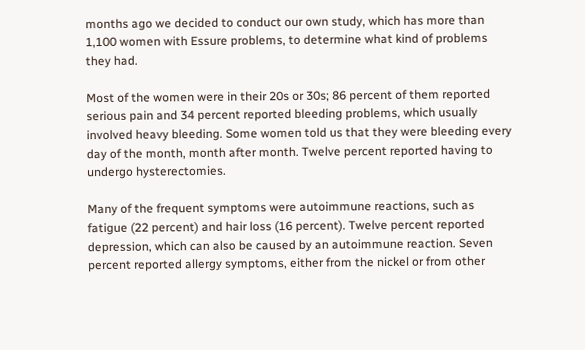months ago we decided to conduct our own study, which has more than 1,100 women with Essure problems, to determine what kind of problems they had.

Most of the women were in their 20s or 30s; 86 percent of them reported serious pain and 34 percent reported bleeding problems, which usually involved heavy bleeding. Some women told us that they were bleeding every day of the month, month after month. Twelve percent reported having to undergo hysterectomies.

Many of the frequent symptoms were autoimmune reactions, such as fatigue (22 percent) and hair loss (16 percent). Twelve percent reported depression, which can also be caused by an autoimmune reaction. Seven percent reported allergy symptoms, either from the nickel or from other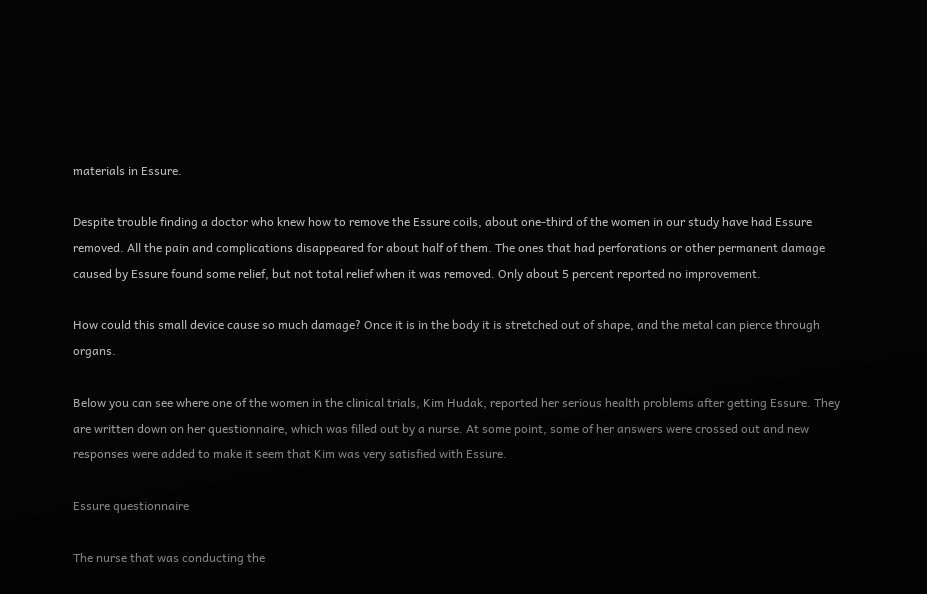materials in Essure.

Despite trouble finding a doctor who knew how to remove the Essure coils, about one-third of the women in our study have had Essure removed. All the pain and complications disappeared for about half of them. The ones that had perforations or other permanent damage caused by Essure found some relief, but not total relief when it was removed. Only about 5 percent reported no improvement.

How could this small device cause so much damage? Once it is in the body it is stretched out of shape, and the metal can pierce through organs.

Below you can see where one of the women in the clinical trials, Kim Hudak, reported her serious health problems after getting Essure. They are written down on her questionnaire, which was filled out by a nurse. At some point, some of her answers were crossed out and new responses were added to make it seem that Kim was very satisfied with Essure.

Essure questionnaire

The nurse that was conducting the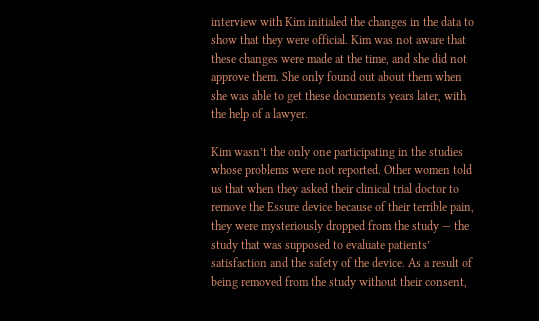interview with Kim initialed the changes in the data to show that they were official. Kim was not aware that these changes were made at the time, and she did not approve them. She only found out about them when she was able to get these documents years later, with the help of a lawyer.

Kim wasn’t the only one participating in the studies whose problems were not reported. Other women told us that when they asked their clinical trial doctor to remove the Essure device because of their terrible pain, they were mysteriously dropped from the study — the study that was supposed to evaluate patients’ satisfaction and the safety of the device. As a result of being removed from the study without their consent,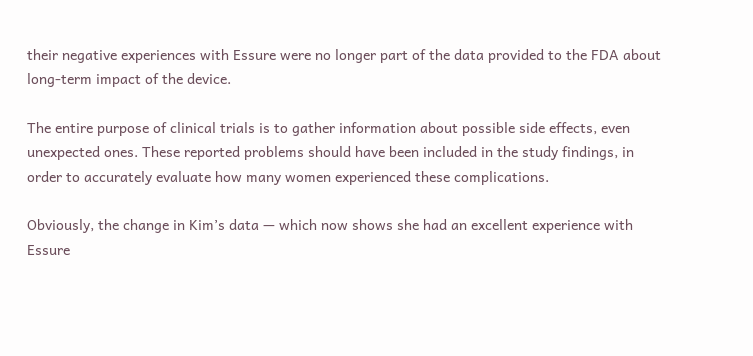their negative experiences with Essure were no longer part of the data provided to the FDA about long-term impact of the device.

The entire purpose of clinical trials is to gather information about possible side effects, even unexpected ones. These reported problems should have been included in the study findings, in order to accurately evaluate how many women experienced these complications.

Obviously, the change in Kim’s data — which now shows she had an excellent experience with Essure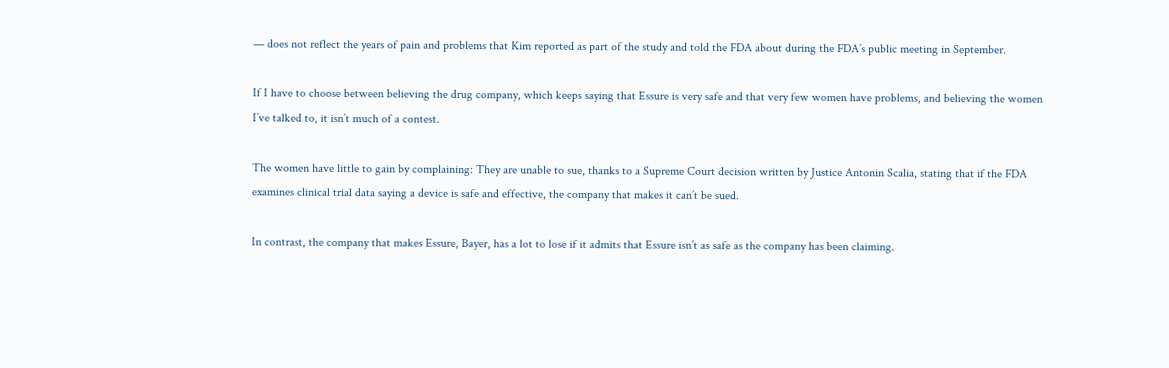— does not reflect the years of pain and problems that Kim reported as part of the study and told the FDA about during the FDA’s public meeting in September.

If I have to choose between believing the drug company, which keeps saying that Essure is very safe and that very few women have problems, and believing the women I’ve talked to, it isn’t much of a contest.

The women have little to gain by complaining: They are unable to sue, thanks to a Supreme Court decision written by Justice Antonin Scalia, stating that if the FDA examines clinical trial data saying a device is safe and effective, the company that makes it can’t be sued.

In contrast, the company that makes Essure, Bayer, has a lot to lose if it admits that Essure isn’t as safe as the company has been claiming.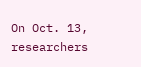On Oct. 13, researchers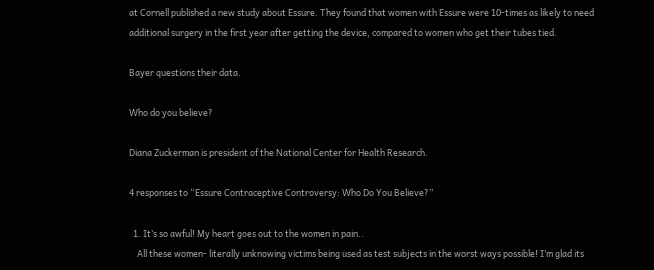at Cornell published a new study about Essure. They found that women with Essure were 10-times as likely to need additional surgery in the first year after getting the device, compared to women who get their tubes tied.

Bayer questions their data.

Who do you believe?

Diana Zuckerman is president of the National Center for Health Research.

4 responses to “Essure Contraceptive Controversy: Who Do You Believe?”

  1. It’s so awful! My heart goes out to the women in pain..
    All these women- literally unknowing victims being used as test subjects in the worst ways possible! I’m glad its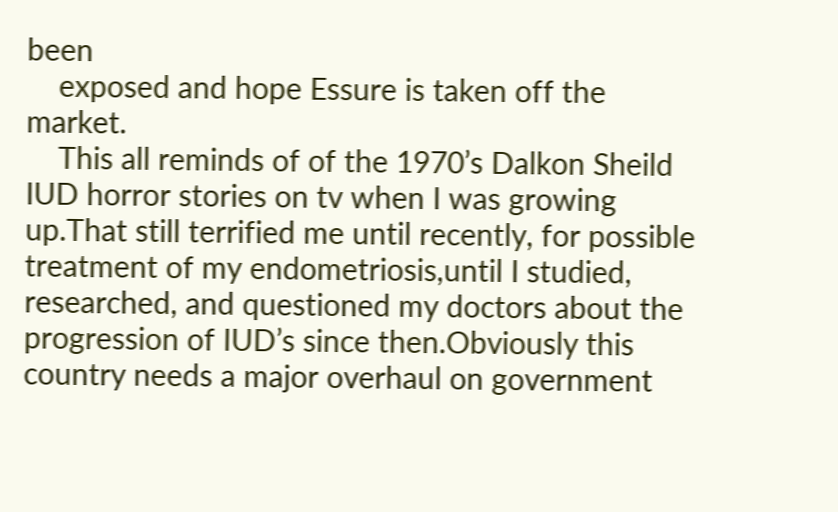been
    exposed and hope Essure is taken off the market.
    This all reminds of of the 1970’s Dalkon Sheild IUD horror stories on tv when I was growing up.That still terrified me until recently, for possible treatment of my endometriosis,until I studied, researched, and questioned my doctors about the progression of IUD’s since then.Obviously this country needs a major overhaul on government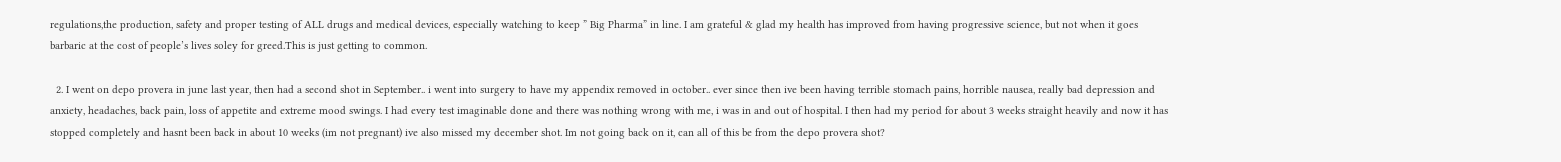regulations,the production, safety and proper testing of ALL drugs and medical devices, especially watching to keep ” Big Pharma” in line. I am grateful & glad my health has improved from having progressive science, but not when it goes barbaric at the cost of people’s lives soley for greed.This is just getting to common.

  2. I went on depo provera in june last year, then had a second shot in September.. i went into surgery to have my appendix removed in october.. ever since then ive been having terrible stomach pains, horrible nausea, really bad depression and anxiety, headaches, back pain, loss of appetite and extreme mood swings. I had every test imaginable done and there was nothing wrong with me, i was in and out of hospital. I then had my period for about 3 weeks straight heavily and now it has stopped completely and hasnt been back in about 10 weeks (im not pregnant) ive also missed my december shot. Im not going back on it, can all of this be from the depo provera shot?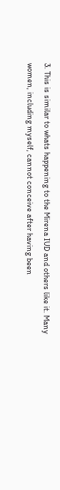3. This is similar to whats happening to the Mirena IUD and others like it. Many women, including myself, cannot conceive after having been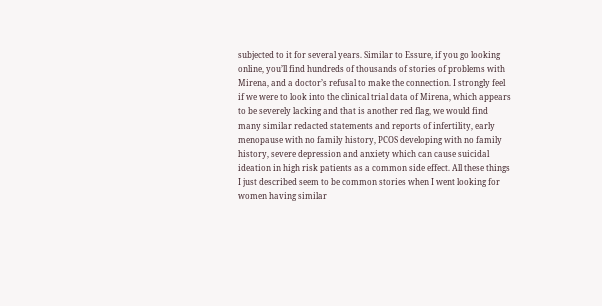subjected to it for several years. Similar to Essure, if you go looking online, you’ll find hundreds of thousands of stories of problems with Mirena, and a doctor’s refusal to make the connection. I strongly feel if we were to look into the clinical trial data of Mirena, which appears to be severely lacking and that is another red flag, we would find many similar redacted statements and reports of infertility, early menopause with no family history, PCOS developing with no family history, severe depression and anxiety which can cause suicidal ideation in high risk patients as a common side effect. All these things I just described seem to be common stories when I went looking for women having similar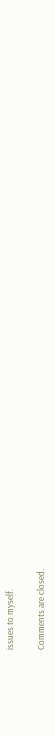issues to myself.

Comments are closed.